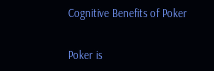Cognitive Benefits of Poker


Poker is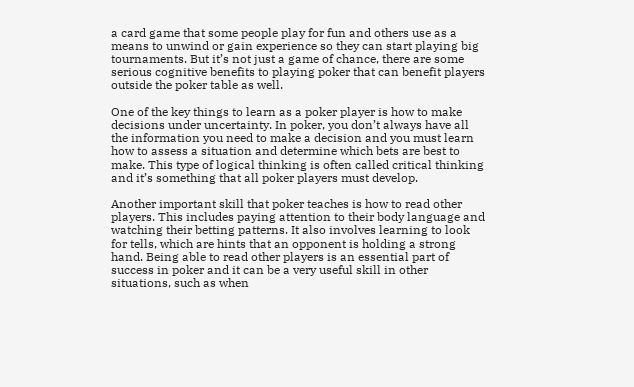a card game that some people play for fun and others use as a means to unwind or gain experience so they can start playing big tournaments. But it’s not just a game of chance, there are some serious cognitive benefits to playing poker that can benefit players outside the poker table as well.

One of the key things to learn as a poker player is how to make decisions under uncertainty. In poker, you don’t always have all the information you need to make a decision and you must learn how to assess a situation and determine which bets are best to make. This type of logical thinking is often called critical thinking and it’s something that all poker players must develop.

Another important skill that poker teaches is how to read other players. This includes paying attention to their body language and watching their betting patterns. It also involves learning to look for tells, which are hints that an opponent is holding a strong hand. Being able to read other players is an essential part of success in poker and it can be a very useful skill in other situations, such as when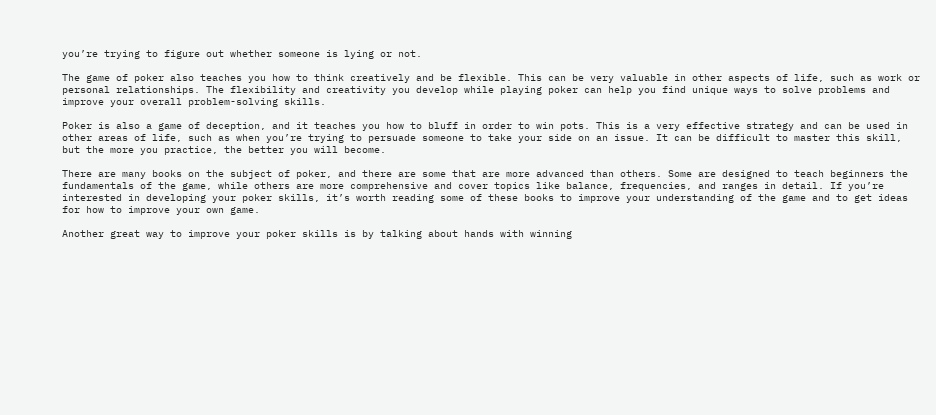you’re trying to figure out whether someone is lying or not.

The game of poker also teaches you how to think creatively and be flexible. This can be very valuable in other aspects of life, such as work or personal relationships. The flexibility and creativity you develop while playing poker can help you find unique ways to solve problems and improve your overall problem-solving skills.

Poker is also a game of deception, and it teaches you how to bluff in order to win pots. This is a very effective strategy and can be used in other areas of life, such as when you’re trying to persuade someone to take your side on an issue. It can be difficult to master this skill, but the more you practice, the better you will become.

There are many books on the subject of poker, and there are some that are more advanced than others. Some are designed to teach beginners the fundamentals of the game, while others are more comprehensive and cover topics like balance, frequencies, and ranges in detail. If you’re interested in developing your poker skills, it’s worth reading some of these books to improve your understanding of the game and to get ideas for how to improve your own game.

Another great way to improve your poker skills is by talking about hands with winning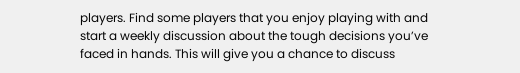players. Find some players that you enjoy playing with and start a weekly discussion about the tough decisions you’ve faced in hands. This will give you a chance to discuss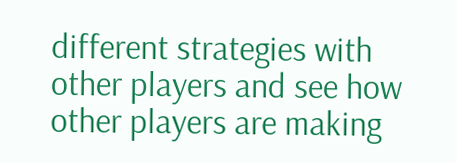different strategies with other players and see how other players are making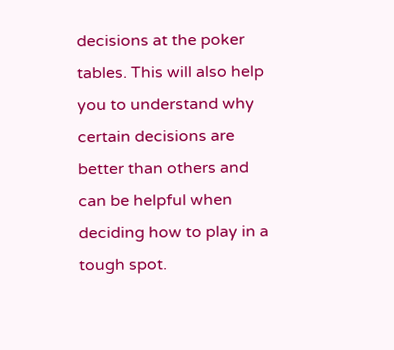decisions at the poker tables. This will also help you to understand why certain decisions are better than others and can be helpful when deciding how to play in a tough spot.